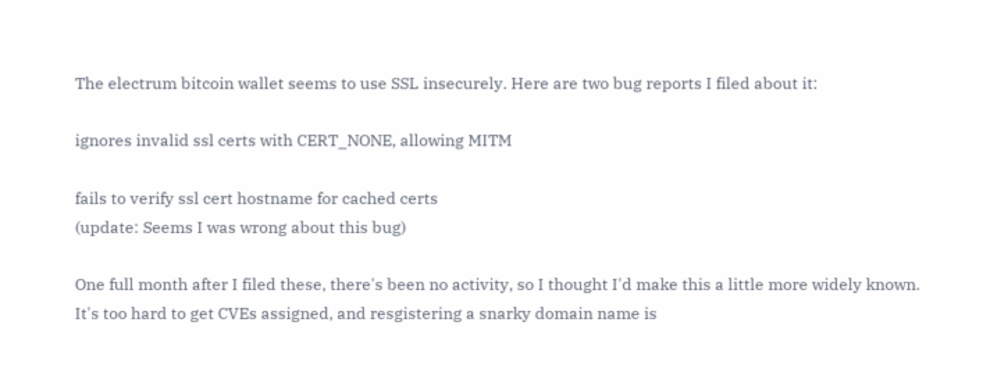The electrum bitcoin wallet seems to use SSL insecurely. Here are two bug reports I filed about it:

ignores invalid ssl certs with CERT_NONE, allowing MITM

fails to verify ssl cert hostname for cached certs
(update: Seems I was wrong about this bug)

One full month after I filed these, there's been no activity, so I thought I'd make this a little more widely known. It's too hard to get CVEs assigned, and resgistering a snarky domain name is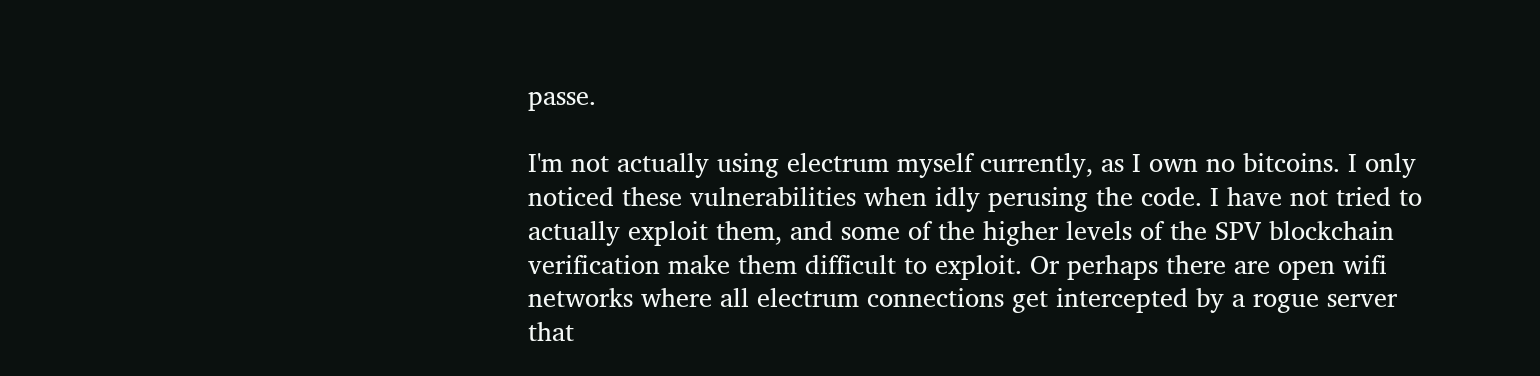passe.

I'm not actually using electrum myself currently, as I own no bitcoins. I only noticed these vulnerabilities when idly perusing the code. I have not tried to actually exploit them, and some of the higher levels of the SPV blockchain verification make them difficult to exploit. Or perhaps there are open wifi networks where all electrum connections get intercepted by a rogue server that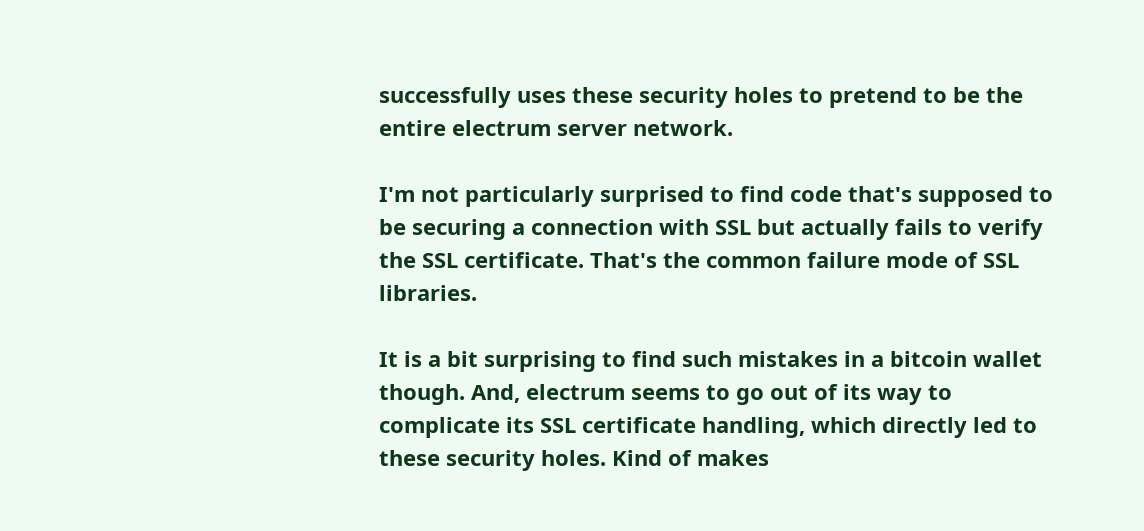successfully uses these security holes to pretend to be the entire electrum server network.

I'm not particularly surprised to find code that's supposed to be securing a connection with SSL but actually fails to verify the SSL certificate. That's the common failure mode of SSL libraries.

It is a bit surprising to find such mistakes in a bitcoin wallet though. And, electrum seems to go out of its way to complicate its SSL certificate handling, which directly led to these security holes. Kind of makes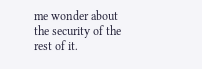me wonder about the security of the rest of it.